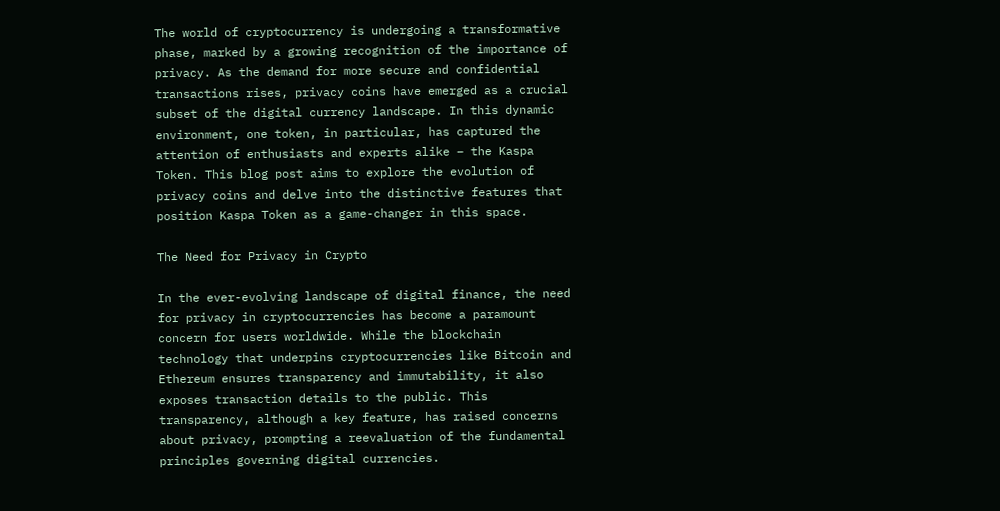The world of cryptocurrency is undergoing a transformative phase, marked by a growing recognition of the importance of privacy. As the demand for more secure and confidential transactions rises, privacy coins have emerged as a crucial subset of the digital currency landscape. In this dynamic environment, one token, in particular, has captured the attention of enthusiasts and experts alike – the Kaspa Token. This blog post aims to explore the evolution of privacy coins and delve into the distinctive features that position Kaspa Token as a game-changer in this space.

The Need for Privacy in Crypto

In the ever-evolving landscape of digital finance, the need for privacy in cryptocurrencies has become a paramount concern for users worldwide. While the blockchain technology that underpins cryptocurrencies like Bitcoin and Ethereum ensures transparency and immutability, it also exposes transaction details to the public. This transparency, although a key feature, has raised concerns about privacy, prompting a reevaluation of the fundamental principles governing digital currencies.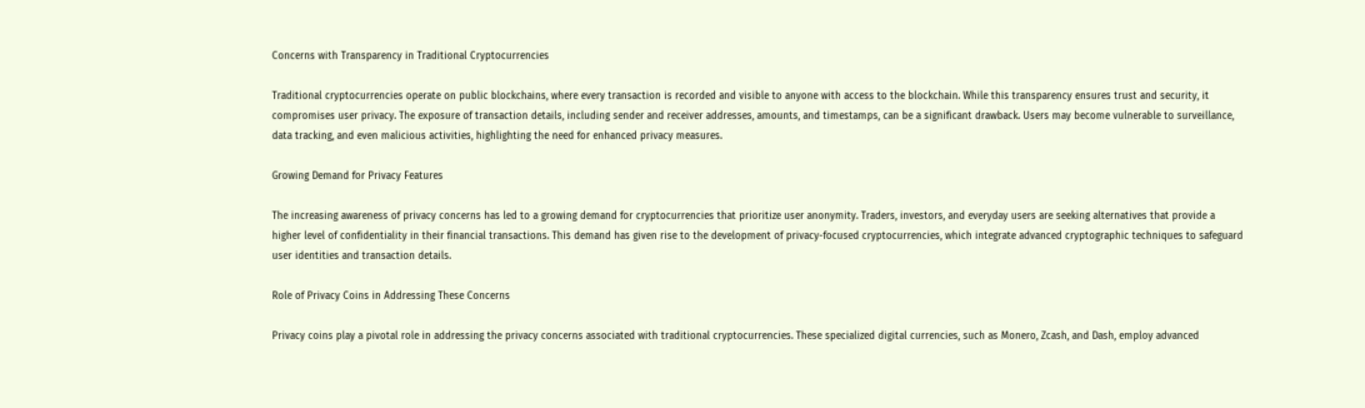Concerns with Transparency in Traditional Cryptocurrencies

Traditional cryptocurrencies operate on public blockchains, where every transaction is recorded and visible to anyone with access to the blockchain. While this transparency ensures trust and security, it compromises user privacy. The exposure of transaction details, including sender and receiver addresses, amounts, and timestamps, can be a significant drawback. Users may become vulnerable to surveillance, data tracking, and even malicious activities, highlighting the need for enhanced privacy measures.

Growing Demand for Privacy Features

The increasing awareness of privacy concerns has led to a growing demand for cryptocurrencies that prioritize user anonymity. Traders, investors, and everyday users are seeking alternatives that provide a higher level of confidentiality in their financial transactions. This demand has given rise to the development of privacy-focused cryptocurrencies, which integrate advanced cryptographic techniques to safeguard user identities and transaction details.

Role of Privacy Coins in Addressing These Concerns

Privacy coins play a pivotal role in addressing the privacy concerns associated with traditional cryptocurrencies. These specialized digital currencies, such as Monero, Zcash, and Dash, employ advanced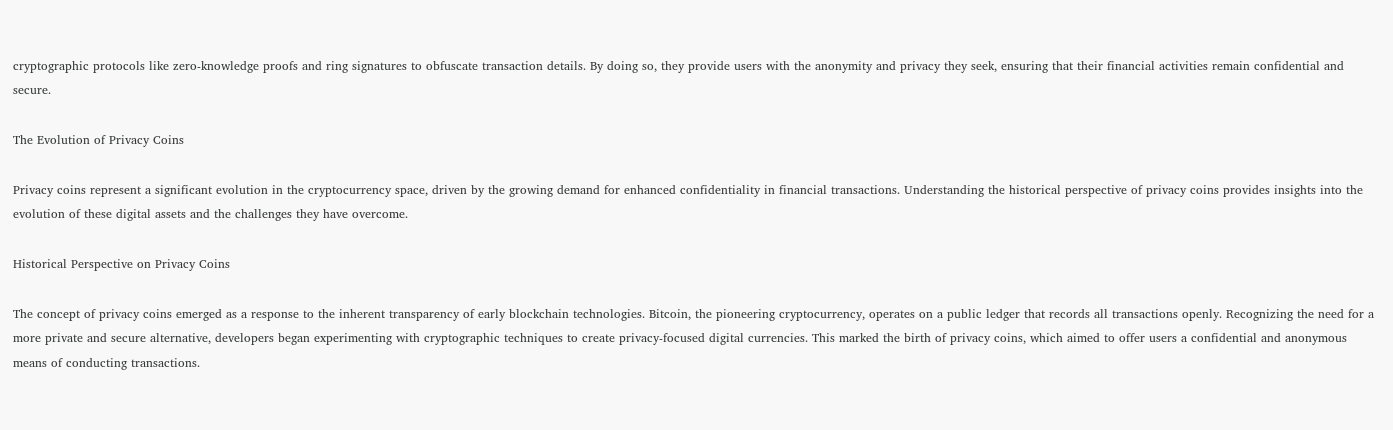cryptographic protocols like zero-knowledge proofs and ring signatures to obfuscate transaction details. By doing so, they provide users with the anonymity and privacy they seek, ensuring that their financial activities remain confidential and secure.

The Evolution of Privacy Coins

Privacy coins represent a significant evolution in the cryptocurrency space, driven by the growing demand for enhanced confidentiality in financial transactions. Understanding the historical perspective of privacy coins provides insights into the evolution of these digital assets and the challenges they have overcome.

Historical Perspective on Privacy Coins

The concept of privacy coins emerged as a response to the inherent transparency of early blockchain technologies. Bitcoin, the pioneering cryptocurrency, operates on a public ledger that records all transactions openly. Recognizing the need for a more private and secure alternative, developers began experimenting with cryptographic techniques to create privacy-focused digital currencies. This marked the birth of privacy coins, which aimed to offer users a confidential and anonymous means of conducting transactions.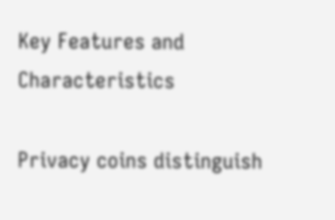Key Features and Characteristics

Privacy coins distinguish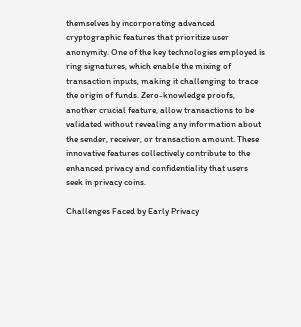themselves by incorporating advanced cryptographic features that prioritize user anonymity. One of the key technologies employed is ring signatures, which enable the mixing of transaction inputs, making it challenging to trace the origin of funds. Zero-knowledge proofs, another crucial feature, allow transactions to be validated without revealing any information about the sender, receiver, or transaction amount. These innovative features collectively contribute to the enhanced privacy and confidentiality that users seek in privacy coins.

Challenges Faced by Early Privacy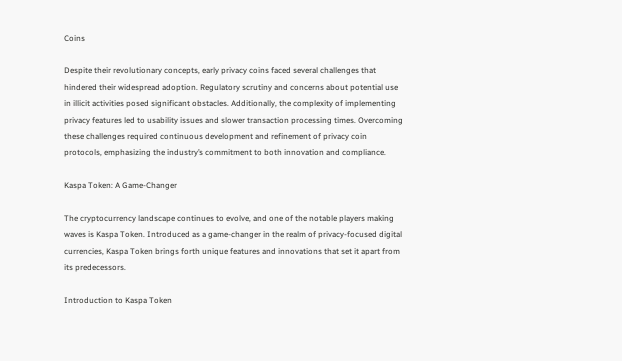Coins

Despite their revolutionary concepts, early privacy coins faced several challenges that hindered their widespread adoption. Regulatory scrutiny and concerns about potential use in illicit activities posed significant obstacles. Additionally, the complexity of implementing privacy features led to usability issues and slower transaction processing times. Overcoming these challenges required continuous development and refinement of privacy coin protocols, emphasizing the industry’s commitment to both innovation and compliance.

Kaspa Token: A Game-Changer

The cryptocurrency landscape continues to evolve, and one of the notable players making waves is Kaspa Token. Introduced as a game-changer in the realm of privacy-focused digital currencies, Kaspa Token brings forth unique features and innovations that set it apart from its predecessors.

Introduction to Kaspa Token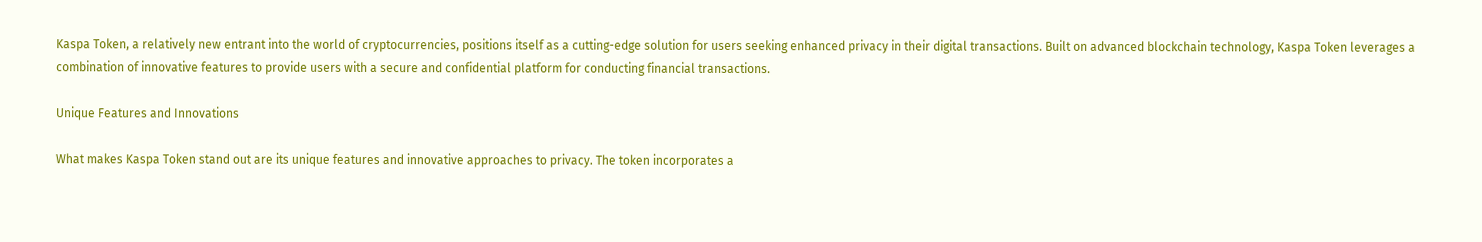Kaspa Token, a relatively new entrant into the world of cryptocurrencies, positions itself as a cutting-edge solution for users seeking enhanced privacy in their digital transactions. Built on advanced blockchain technology, Kaspa Token leverages a combination of innovative features to provide users with a secure and confidential platform for conducting financial transactions.

Unique Features and Innovations

What makes Kaspa Token stand out are its unique features and innovative approaches to privacy. The token incorporates a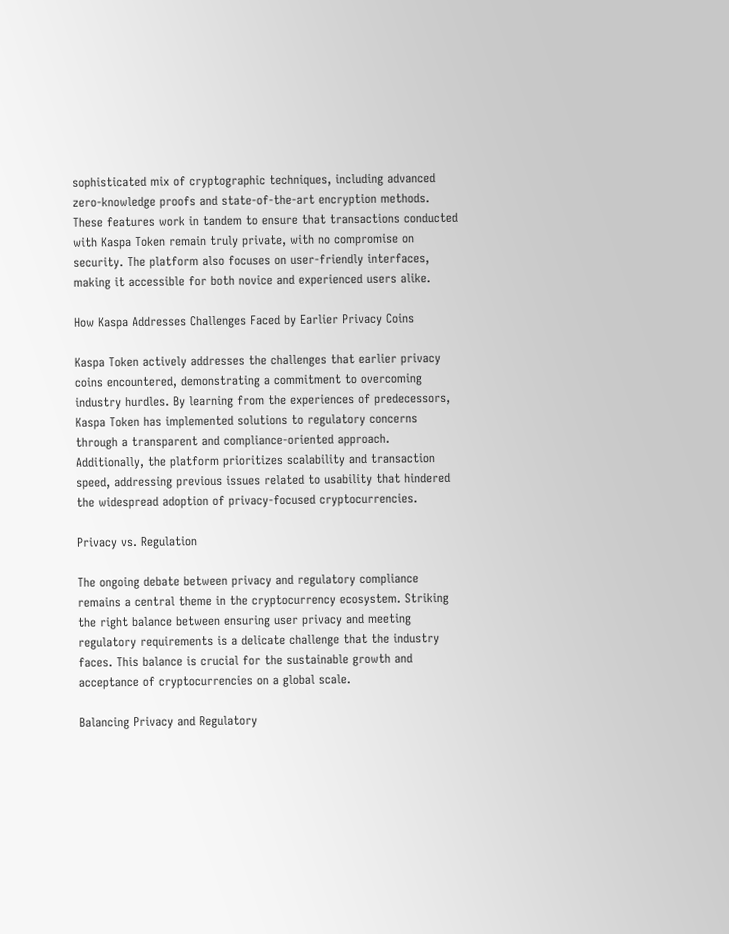sophisticated mix of cryptographic techniques, including advanced zero-knowledge proofs and state-of-the-art encryption methods. These features work in tandem to ensure that transactions conducted with Kaspa Token remain truly private, with no compromise on security. The platform also focuses on user-friendly interfaces, making it accessible for both novice and experienced users alike.

How Kaspa Addresses Challenges Faced by Earlier Privacy Coins

Kaspa Token actively addresses the challenges that earlier privacy coins encountered, demonstrating a commitment to overcoming industry hurdles. By learning from the experiences of predecessors, Kaspa Token has implemented solutions to regulatory concerns through a transparent and compliance-oriented approach. Additionally, the platform prioritizes scalability and transaction speed, addressing previous issues related to usability that hindered the widespread adoption of privacy-focused cryptocurrencies.

Privacy vs. Regulation

The ongoing debate between privacy and regulatory compliance remains a central theme in the cryptocurrency ecosystem. Striking the right balance between ensuring user privacy and meeting regulatory requirements is a delicate challenge that the industry faces. This balance is crucial for the sustainable growth and acceptance of cryptocurrencies on a global scale.

Balancing Privacy and Regulatory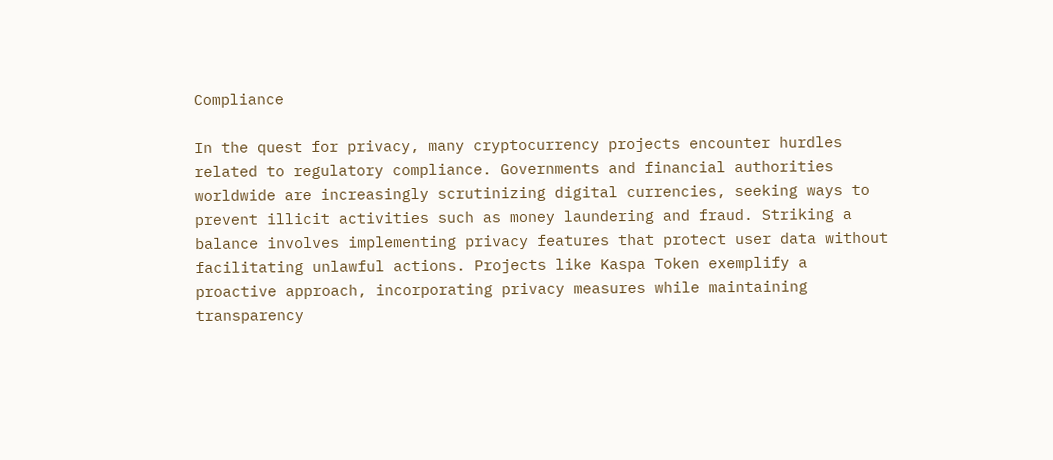Compliance

In the quest for privacy, many cryptocurrency projects encounter hurdles related to regulatory compliance. Governments and financial authorities worldwide are increasingly scrutinizing digital currencies, seeking ways to prevent illicit activities such as money laundering and fraud. Striking a balance involves implementing privacy features that protect user data without facilitating unlawful actions. Projects like Kaspa Token exemplify a proactive approach, incorporating privacy measures while maintaining transparency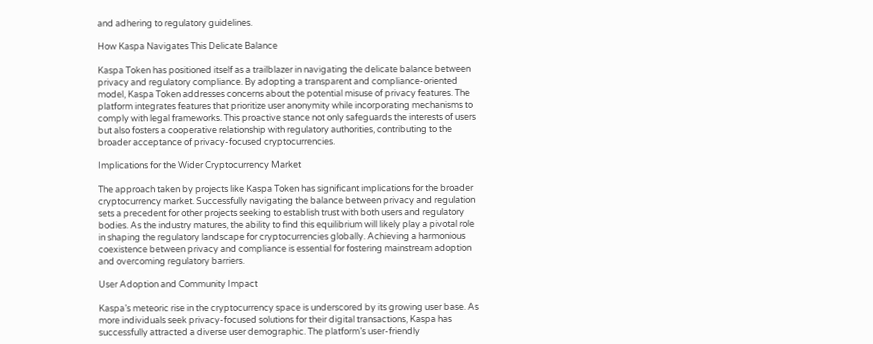and adhering to regulatory guidelines.

How Kaspa Navigates This Delicate Balance

Kaspa Token has positioned itself as a trailblazer in navigating the delicate balance between privacy and regulatory compliance. By adopting a transparent and compliance-oriented model, Kaspa Token addresses concerns about the potential misuse of privacy features. The platform integrates features that prioritize user anonymity while incorporating mechanisms to comply with legal frameworks. This proactive stance not only safeguards the interests of users but also fosters a cooperative relationship with regulatory authorities, contributing to the broader acceptance of privacy-focused cryptocurrencies.

Implications for the Wider Cryptocurrency Market

The approach taken by projects like Kaspa Token has significant implications for the broader cryptocurrency market. Successfully navigating the balance between privacy and regulation sets a precedent for other projects seeking to establish trust with both users and regulatory bodies. As the industry matures, the ability to find this equilibrium will likely play a pivotal role in shaping the regulatory landscape for cryptocurrencies globally. Achieving a harmonious coexistence between privacy and compliance is essential for fostering mainstream adoption and overcoming regulatory barriers.

User Adoption and Community Impact

Kaspa’s meteoric rise in the cryptocurrency space is underscored by its growing user base. As more individuals seek privacy-focused solutions for their digital transactions, Kaspa has successfully attracted a diverse user demographic. The platform’s user-friendly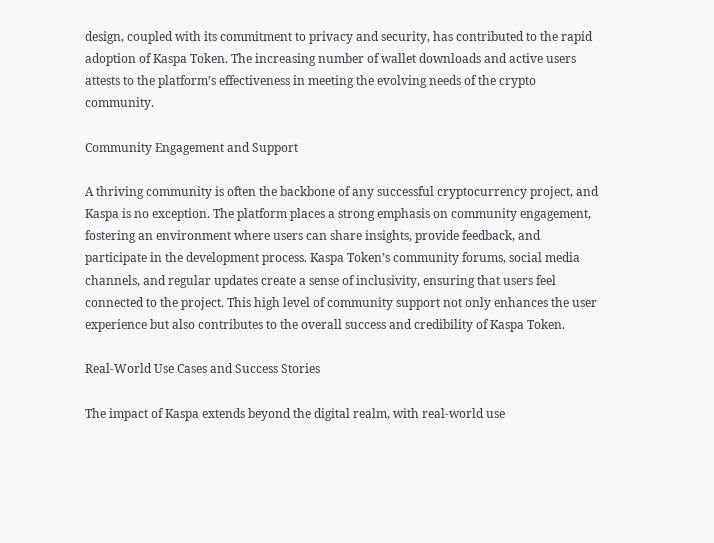design, coupled with its commitment to privacy and security, has contributed to the rapid adoption of Kaspa Token. The increasing number of wallet downloads and active users attests to the platform’s effectiveness in meeting the evolving needs of the crypto community.

Community Engagement and Support

A thriving community is often the backbone of any successful cryptocurrency project, and Kaspa is no exception. The platform places a strong emphasis on community engagement, fostering an environment where users can share insights, provide feedback, and participate in the development process. Kaspa Token’s community forums, social media channels, and regular updates create a sense of inclusivity, ensuring that users feel connected to the project. This high level of community support not only enhances the user experience but also contributes to the overall success and credibility of Kaspa Token.

Real-World Use Cases and Success Stories

The impact of Kaspa extends beyond the digital realm, with real-world use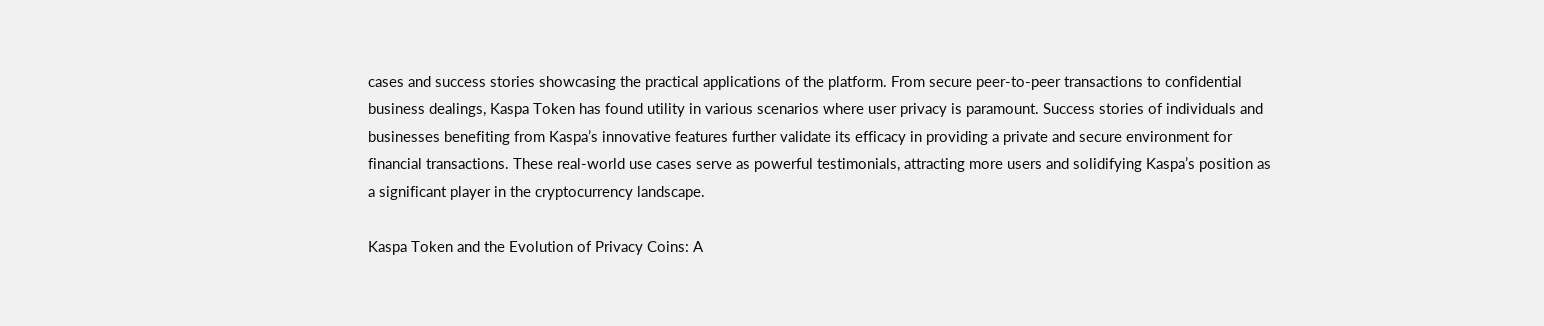cases and success stories showcasing the practical applications of the platform. From secure peer-to-peer transactions to confidential business dealings, Kaspa Token has found utility in various scenarios where user privacy is paramount. Success stories of individuals and businesses benefiting from Kaspa’s innovative features further validate its efficacy in providing a private and secure environment for financial transactions. These real-world use cases serve as powerful testimonials, attracting more users and solidifying Kaspa’s position as a significant player in the cryptocurrency landscape.

Kaspa Token and the Evolution of Privacy Coins: A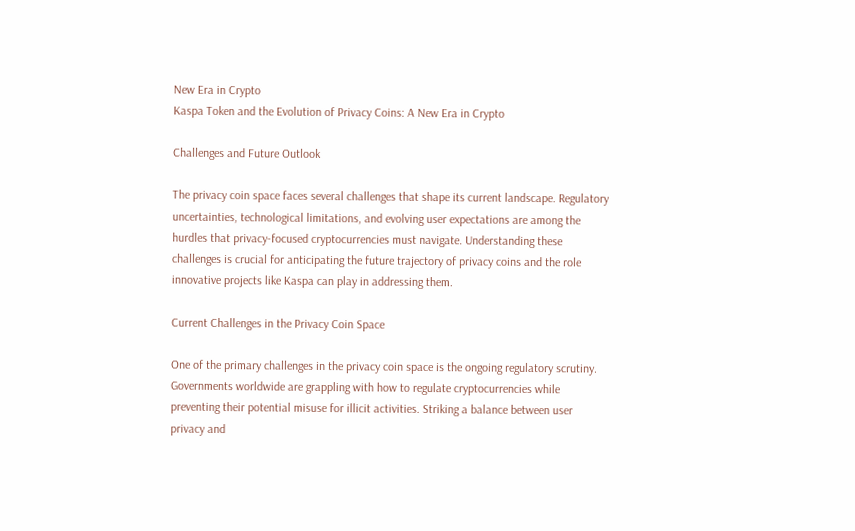New Era in Crypto
Kaspa Token and the Evolution of Privacy Coins: A New Era in Crypto

Challenges and Future Outlook

The privacy coin space faces several challenges that shape its current landscape. Regulatory uncertainties, technological limitations, and evolving user expectations are among the hurdles that privacy-focused cryptocurrencies must navigate. Understanding these challenges is crucial for anticipating the future trajectory of privacy coins and the role innovative projects like Kaspa can play in addressing them.

Current Challenges in the Privacy Coin Space

One of the primary challenges in the privacy coin space is the ongoing regulatory scrutiny. Governments worldwide are grappling with how to regulate cryptocurrencies while preventing their potential misuse for illicit activities. Striking a balance between user privacy and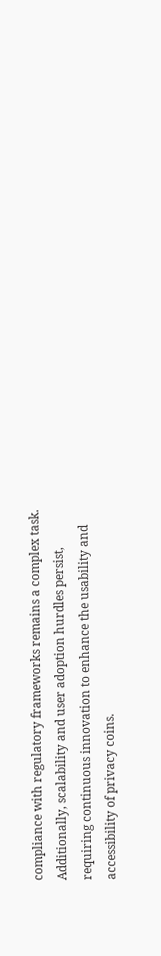compliance with regulatory frameworks remains a complex task. Additionally, scalability and user adoption hurdles persist, requiring continuous innovation to enhance the usability and accessibility of privacy coins.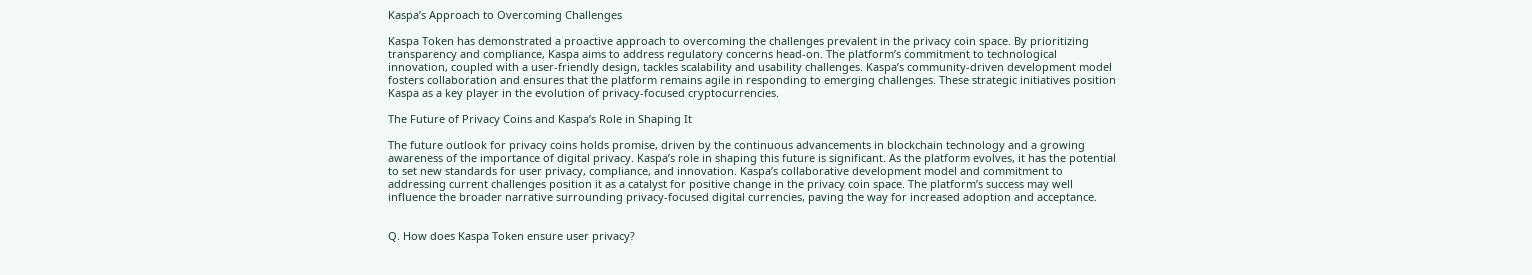Kaspa’s Approach to Overcoming Challenges

Kaspa Token has demonstrated a proactive approach to overcoming the challenges prevalent in the privacy coin space. By prioritizing transparency and compliance, Kaspa aims to address regulatory concerns head-on. The platform’s commitment to technological innovation, coupled with a user-friendly design, tackles scalability and usability challenges. Kaspa’s community-driven development model fosters collaboration and ensures that the platform remains agile in responding to emerging challenges. These strategic initiatives position Kaspa as a key player in the evolution of privacy-focused cryptocurrencies.

The Future of Privacy Coins and Kaspa’s Role in Shaping It

The future outlook for privacy coins holds promise, driven by the continuous advancements in blockchain technology and a growing awareness of the importance of digital privacy. Kaspa’s role in shaping this future is significant. As the platform evolves, it has the potential to set new standards for user privacy, compliance, and innovation. Kaspa’s collaborative development model and commitment to addressing current challenges position it as a catalyst for positive change in the privacy coin space. The platform’s success may well influence the broader narrative surrounding privacy-focused digital currencies, paving the way for increased adoption and acceptance.


Q. How does Kaspa Token ensure user privacy?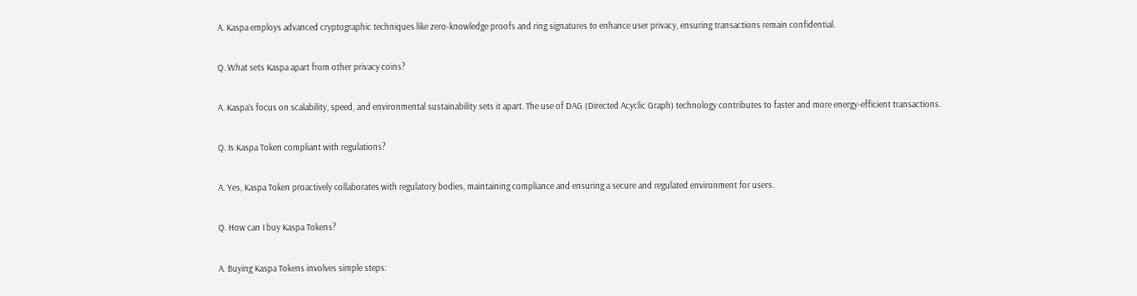A. Kaspa employs advanced cryptographic techniques like zero-knowledge proofs and ring signatures to enhance user privacy, ensuring transactions remain confidential.

Q. What sets Kaspa apart from other privacy coins?

A. Kaspa’s focus on scalability, speed, and environmental sustainability sets it apart. The use of DAG (Directed Acyclic Graph) technology contributes to faster and more energy-efficient transactions.

Q. Is Kaspa Token compliant with regulations?

A. Yes, Kaspa Token proactively collaborates with regulatory bodies, maintaining compliance and ensuring a secure and regulated environment for users.

Q. How can I buy Kaspa Tokens?

A. Buying Kaspa Tokens involves simple steps: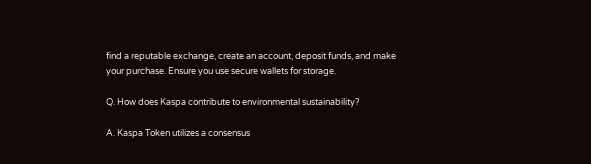find a reputable exchange, create an account, deposit funds, and make your purchase. Ensure you use secure wallets for storage.

Q. How does Kaspa contribute to environmental sustainability?

A. Kaspa Token utilizes a consensus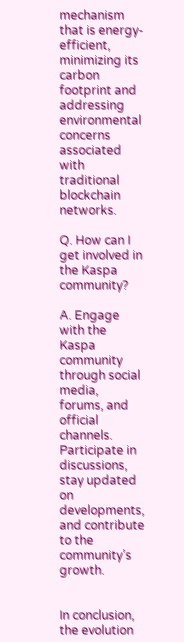mechanism that is energy-efficient, minimizing its carbon footprint and addressing environmental concerns associated with traditional blockchain networks.

Q. How can I get involved in the Kaspa community?

A. Engage with the Kaspa community through social media, forums, and official channels. Participate in discussions, stay updated on developments, and contribute to the community’s growth.


In conclusion, the evolution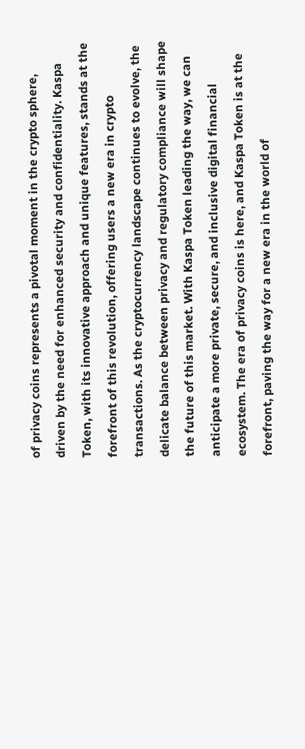of privacy coins represents a pivotal moment in the crypto sphere, driven by the need for enhanced security and confidentiality. Kaspa Token, with its innovative approach and unique features, stands at the forefront of this revolution, offering users a new era in crypto transactions. As the cryptocurrency landscape continues to evolve, the delicate balance between privacy and regulatory compliance will shape the future of this market. With Kaspa Token leading the way, we can anticipate a more private, secure, and inclusive digital financial ecosystem. The era of privacy coins is here, and Kaspa Token is at the forefront, paving the way for a new era in the world of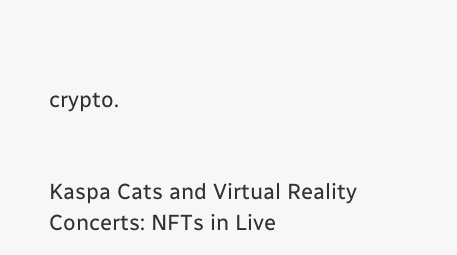crypto.


Kaspa Cats and Virtual Reality Concerts: NFTs in Live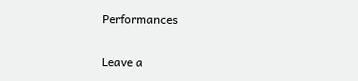Performances

Leave a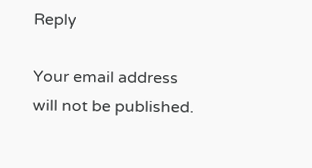Reply

Your email address will not be published.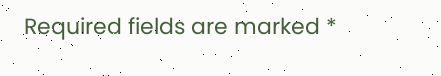Required fields are marked *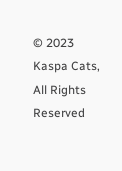© 2023 Kaspa Cats, All Rights Reserved